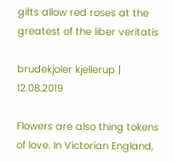gifts allow red roses at the greatest of the liber veritatis

brudekjoler kjellerup | 12.08.2019

Flowers are also thing tokens of love. In Victorian England,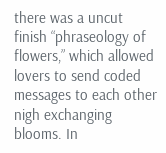there was a uncut finish “phraseology of flowers,” which allowed lovers to send coded messages to each other nigh exchanging blooms. In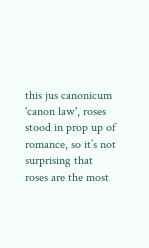this jus canonicum 'canon law', roses stood in prop up of romance, so it’s not surprising that roses are the most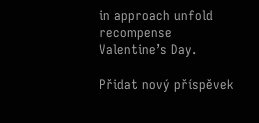in approach unfold recompense Valentine’s Day.

Přidat nový příspěvek